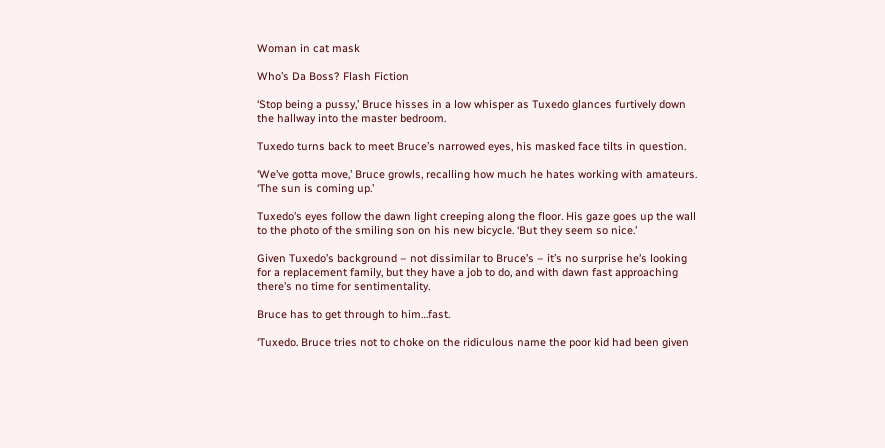Woman in cat mask

Who’s Da Boss? Flash Fiction

‘Stop being a pussy,’ Bruce hisses in a low whisper as Tuxedo glances furtively down the hallway into the master bedroom.

Tuxedo turns back to meet Bruce’s narrowed eyes, his masked face tilts in question.

‘We’ve gotta move,’ Bruce growls, recalling how much he hates working with amateurs. ‘The sun is coming up.’

Tuxedo’s eyes follow the dawn light creeping along the floor. His gaze goes up the wall to the photo of the smiling son on his new bicycle. ‘But they seem so nice.’

Given Tuxedo’s background – not dissimilar to Bruce’s – it’s no surprise he’s looking for a replacement family, but they have a job to do, and with dawn fast approaching there’s no time for sentimentality.

Bruce has to get through to him…fast.

‘Tuxedo. Bruce tries not to choke on the ridiculous name the poor kid had been given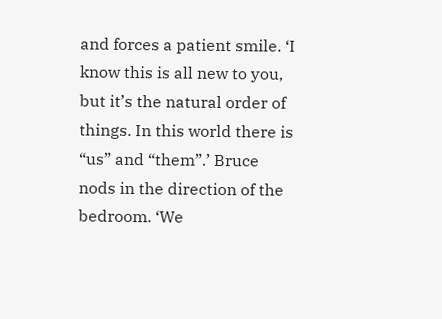and forces a patient smile. ‘I know this is all new to you, but it’s the natural order of things. In this world there is “us” and “them”.’ Bruce nods in the direction of the bedroom. ‘We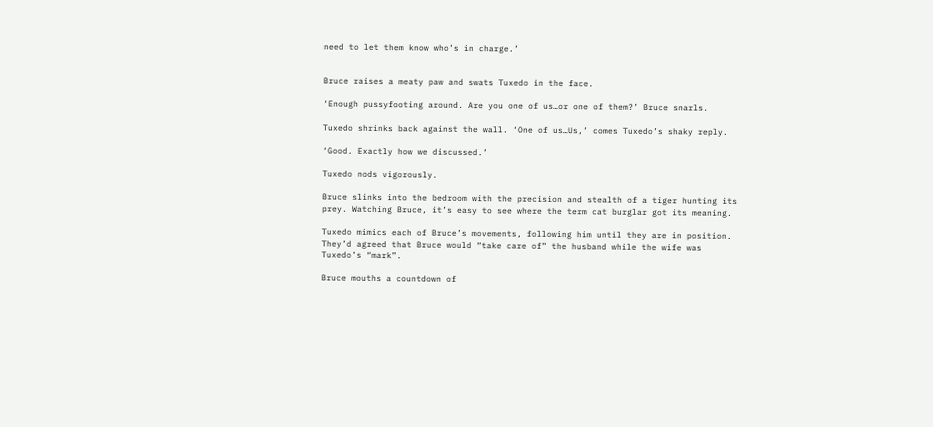need to let them know who’s in charge.’


Bruce raises a meaty paw and swats Tuxedo in the face.

‘Enough pussyfooting around. Are you one of us…or one of them?’ Bruce snarls.

Tuxedo shrinks back against the wall. ‘One of us…Us,’ comes Tuxedo’s shaky reply.

‘Good. Exactly how we discussed.’

Tuxedo nods vigorously.

Bruce slinks into the bedroom with the precision and stealth of a tiger hunting its prey. Watching Bruce, it’s easy to see where the term cat burglar got its meaning.

Tuxedo mimics each of Bruce’s movements, following him until they are in position. They’d agreed that Bruce would “take care of” the husband while the wife was Tuxedo’s “mark”.

Bruce mouths a countdown of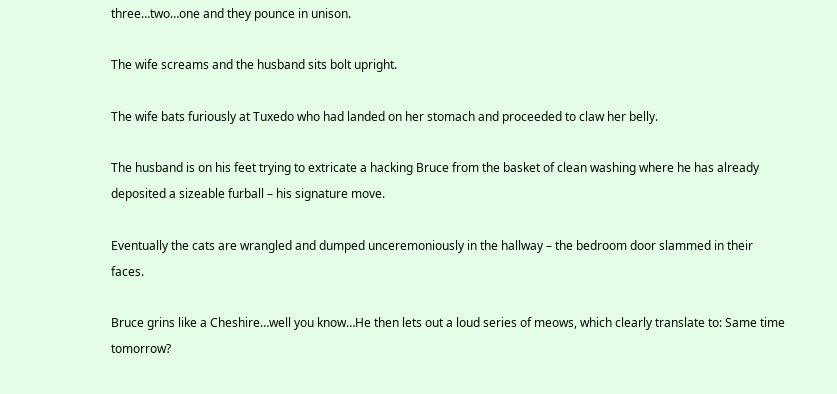three…two…one and they pounce in unison.

The wife screams and the husband sits bolt upright.

The wife bats furiously at Tuxedo who had landed on her stomach and proceeded to claw her belly.

The husband is on his feet trying to extricate a hacking Bruce from the basket of clean washing where he has already deposited a sizeable furball – his signature move.

Eventually the cats are wrangled and dumped unceremoniously in the hallway – the bedroom door slammed in their faces.

Bruce grins like a Cheshire…well you know…He then lets out a loud series of meows, which clearly translate to: Same time tomorrow?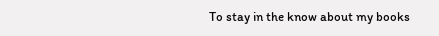To stay in the know about my books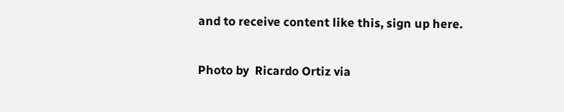and to receive content like this, sign up here.

Photo by  Ricardo Ortiz via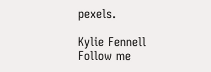pexels.

Kylie Fennell
Follow me